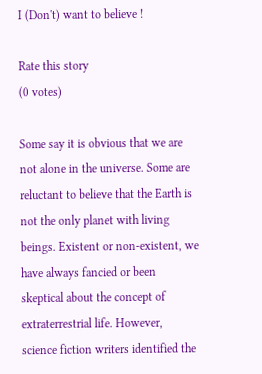I (Don't) want to believe !

Rate this story
(0 votes)

Some say it is obvious that we are not alone in the universe. Some are reluctant to believe that the Earth is not the only planet with living beings. Existent or non-existent, we have always fancied or been skeptical about the concept of extraterrestrial life. However, science fiction writers identified the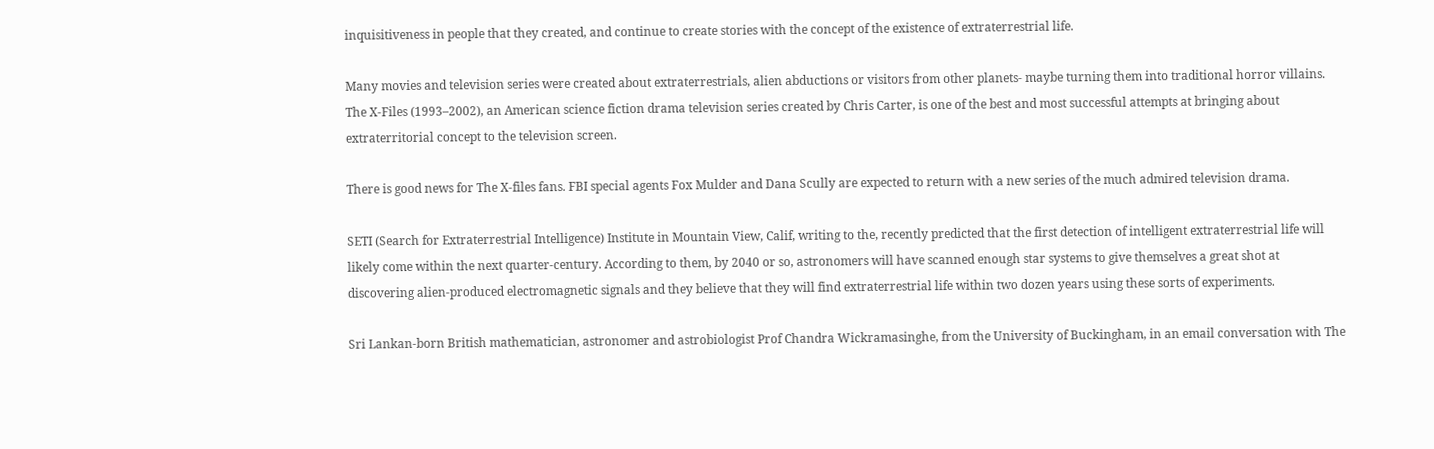inquisitiveness in people that they created, and continue to create stories with the concept of the existence of extraterrestrial life.

Many movies and television series were created about extraterrestrials, alien abductions or visitors from other planets- maybe turning them into traditional horror villains. The X-Files (1993–2002), an American science fiction drama television series created by Chris Carter, is one of the best and most successful attempts at bringing about extraterritorial concept to the television screen.

There is good news for The X-files fans. FBI special agents Fox Mulder and Dana Scully are expected to return with a new series of the much admired television drama.

SETI (Search for Extraterrestrial Intelligence) Institute in Mountain View, Calif, writing to the, recently predicted that the first detection of intelligent extraterrestrial life will likely come within the next quarter-century. According to them, by 2040 or so, astronomers will have scanned enough star systems to give themselves a great shot at discovering alien-produced electromagnetic signals and they believe that they will find extraterrestrial life within two dozen years using these sorts of experiments.

Sri Lankan-born British mathematician, astronomer and astrobiologist Prof Chandra Wickramasinghe, from the University of Buckingham, in an email conversation with The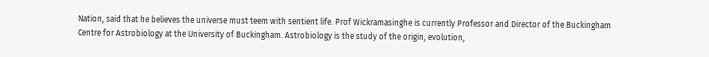Nation, said that he believes the universe must teem with sentient life. Prof Wickramasinghe is currently Professor and Director of the Buckingham Centre for Astrobiology at the University of Buckingham. Astrobiology is the study of the origin, evolution,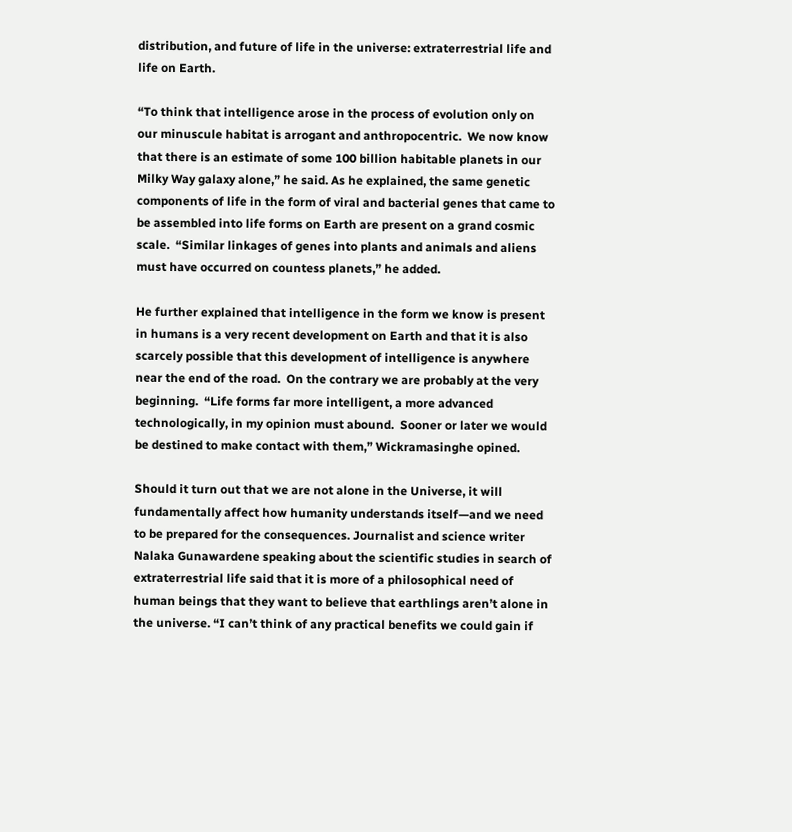distribution, and future of life in the universe: extraterrestrial life and life on Earth.

“To think that intelligence arose in the process of evolution only on our minuscule habitat is arrogant and anthropocentric.  We now know that there is an estimate of some 100 billion habitable planets in our Milky Way galaxy alone,” he said. As he explained, the same genetic components of life in the form of viral and bacterial genes that came to be assembled into life forms on Earth are present on a grand cosmic scale.  “Similar linkages of genes into plants and animals and aliens must have occurred on countess planets,” he added.

He further explained that intelligence in the form we know is present in humans is a very recent development on Earth and that it is also scarcely possible that this development of intelligence is anywhere near the end of the road.  On the contrary we are probably at the very beginning.  “Life forms far more intelligent, a more advanced technologically, in my opinion must abound.  Sooner or later we would be destined to make contact with them,” Wickramasinghe opined.

Should it turn out that we are not alone in the Universe, it will fundamentally affect how humanity understands itself—and we need to be prepared for the consequences. Journalist and science writer Nalaka Gunawardene speaking about the scientific studies in search of extraterrestrial life said that it is more of a philosophical need of human beings that they want to believe that earthlings aren’t alone in the universe. “I can’t think of any practical benefits we could gain if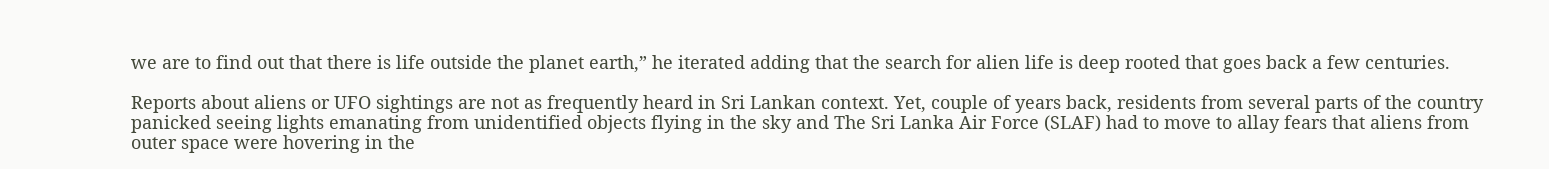we are to find out that there is life outside the planet earth,” he iterated adding that the search for alien life is deep rooted that goes back a few centuries.

Reports about aliens or UFO sightings are not as frequently heard in Sri Lankan context. Yet, couple of years back, residents from several parts of the country panicked seeing lights emanating from unidentified objects flying in the sky and The Sri Lanka Air Force (SLAF) had to move to allay fears that aliens from outer space were hovering in the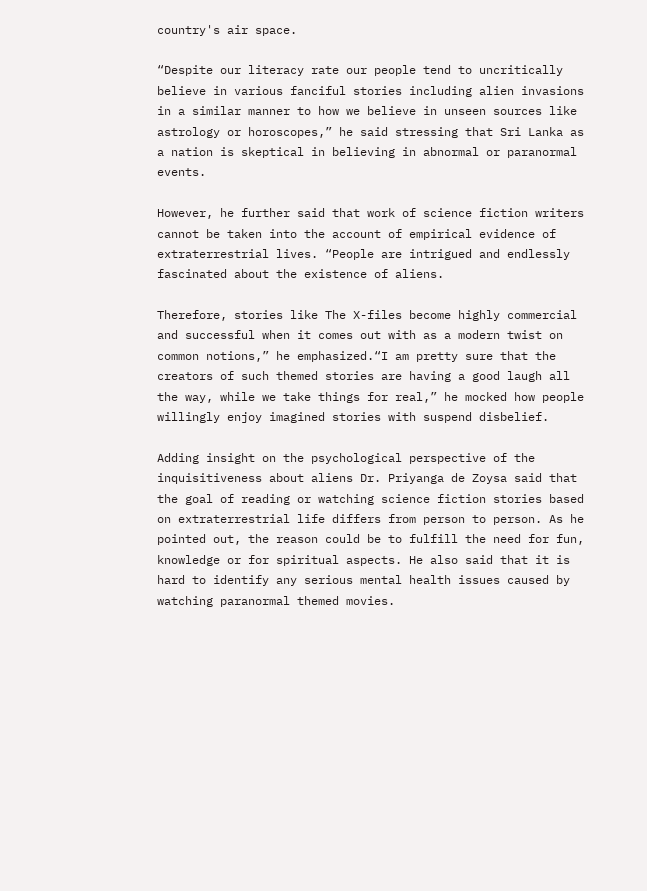country's air space.

“Despite our literacy rate our people tend to uncritically believe in various fanciful stories including alien invasions in a similar manner to how we believe in unseen sources like astrology or horoscopes,” he said stressing that Sri Lanka as a nation is skeptical in believing in abnormal or paranormal events.

However, he further said that work of science fiction writers cannot be taken into the account of empirical evidence of extraterrestrial lives. “People are intrigued and endlessly fascinated about the existence of aliens.

Therefore, stories like The X-files become highly commercial and successful when it comes out with as a modern twist on common notions,” he emphasized.“I am pretty sure that the creators of such themed stories are having a good laugh all the way, while we take things for real,” he mocked how people willingly enjoy imagined stories with suspend disbelief.

Adding insight on the psychological perspective of the inquisitiveness about aliens Dr. Priyanga de Zoysa said that the goal of reading or watching science fiction stories based on extraterrestrial life differs from person to person. As he pointed out, the reason could be to fulfill the need for fun, knowledge or for spiritual aspects. He also said that it is hard to identify any serious mental health issues caused by watching paranormal themed movies.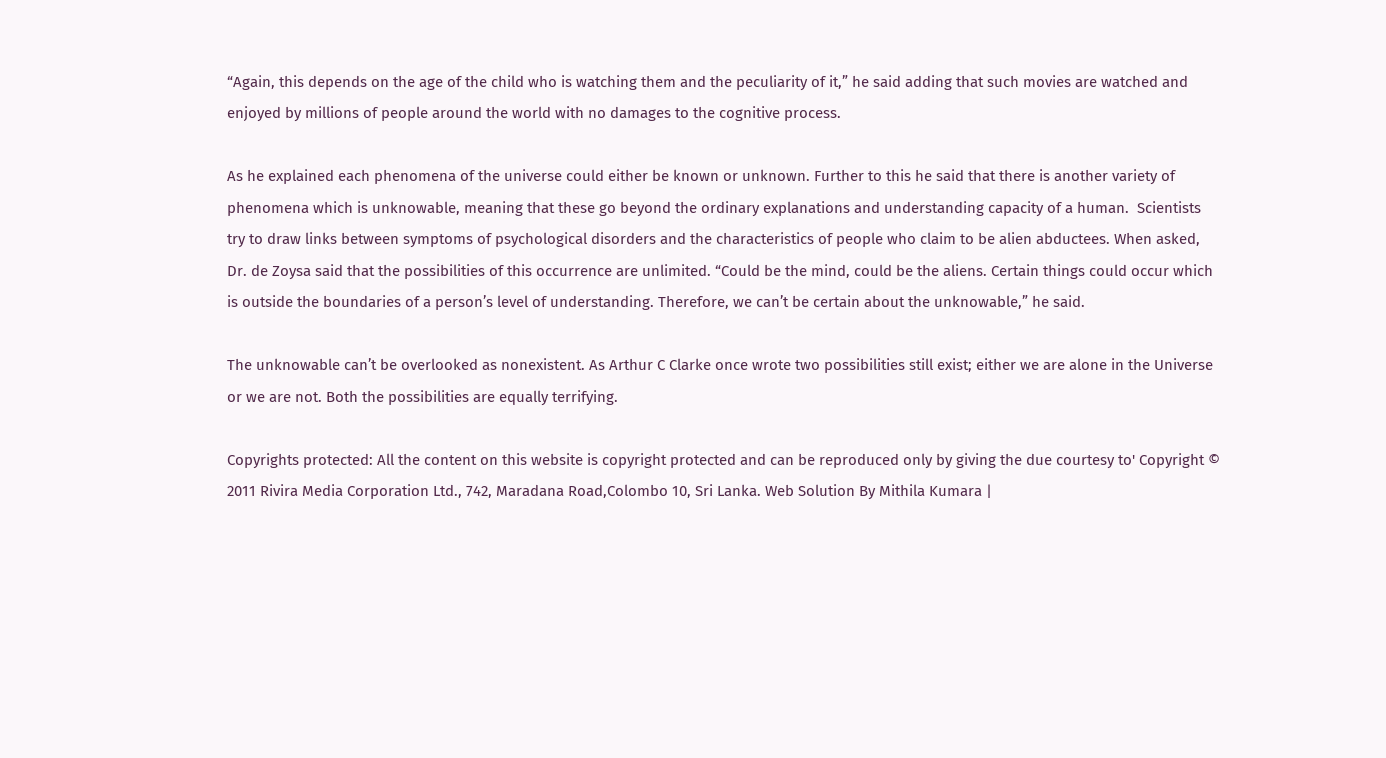“Again, this depends on the age of the child who is watching them and the peculiarity of it,” he said adding that such movies are watched and enjoyed by millions of people around the world with no damages to the cognitive process.

As he explained each phenomena of the universe could either be known or unknown. Further to this he said that there is another variety of phenomena which is unknowable, meaning that these go beyond the ordinary explanations and understanding capacity of a human.  Scientists try to draw links between symptoms of psychological disorders and the characteristics of people who claim to be alien abductees. When asked, Dr. de Zoysa said that the possibilities of this occurrence are unlimited. “Could be the mind, could be the aliens. Certain things could occur which is outside the boundaries of a person’s level of understanding. Therefore, we can’t be certain about the unknowable,” he said.

The unknowable can’t be overlooked as nonexistent. As Arthur C Clarke once wrote two possibilities still exist; either we are alone in the Universe or we are not. Both the possibilities are equally terrifying.

Copyrights protected: All the content on this website is copyright protected and can be reproduced only by giving the due courtesy to' Copyright © 2011 Rivira Media Corporation Ltd., 742, Maradana Road,Colombo 10, Sri Lanka. Web Solution By Mithila Kumara |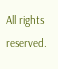All rights reserved.